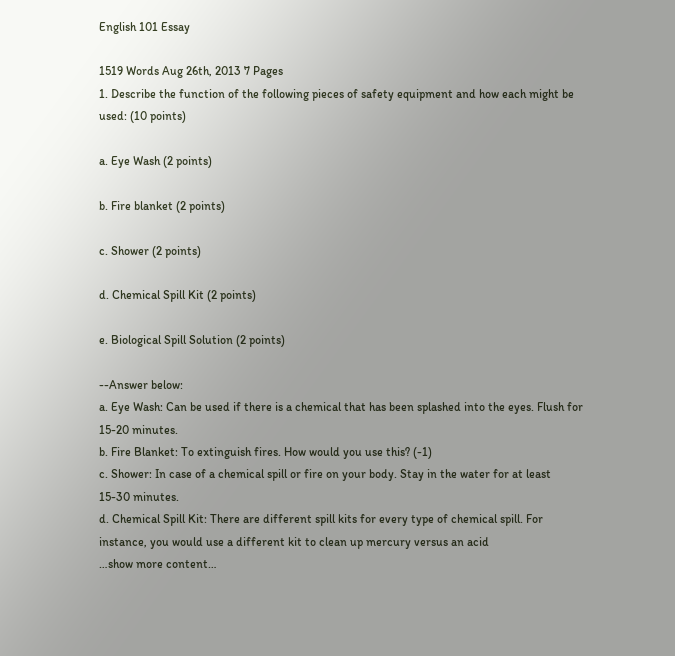English 101 Essay

1519 Words Aug 26th, 2013 7 Pages
1. Describe the function of the following pieces of safety equipment and how each might be used: (10 points)

a. Eye Wash (2 points)

b. Fire blanket (2 points)

c. Shower (2 points)

d. Chemical Spill Kit (2 points)

e. Biological Spill Solution (2 points)

--Answer below:
a. Eye Wash: Can be used if there is a chemical that has been splashed into the eyes. Flush for 15-20 minutes.
b. Fire Blanket: To extinguish fires. How would you use this? (-1)
c. Shower: In case of a chemical spill or fire on your body. Stay in the water for at least 15-30 minutes.
d. Chemical Spill Kit: There are different spill kits for every type of chemical spill. For instance, you would use a different kit to clean up mercury versus an acid
…show more content…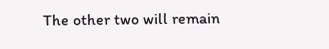The other two will remain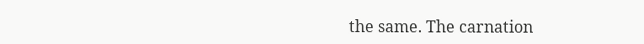the same. The carnation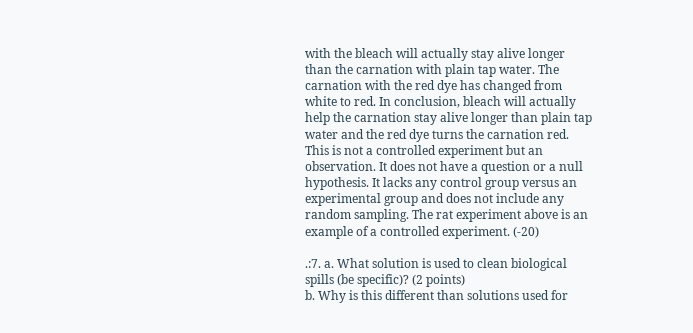with the bleach will actually stay alive longer than the carnation with plain tap water. The carnation with the red dye has changed from white to red. In conclusion, bleach will actually help the carnation stay alive longer than plain tap water and the red dye turns the carnation red.
This is not a controlled experiment but an observation. It does not have a question or a null hypothesis. It lacks any control group versus an experimental group and does not include any random sampling. The rat experiment above is an example of a controlled experiment. (-20)

.:7. a. What solution is used to clean biological spills (be specific)? (2 points)
b. Why is this different than solutions used for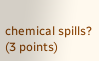chemical spills? (3 points)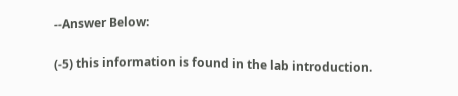--Answer Below:

(-5) this information is found in the lab introduction.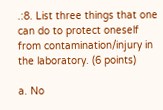.:8. List three things that one can do to protect oneself from contamination/injury in the laboratory. (6 points)

a. No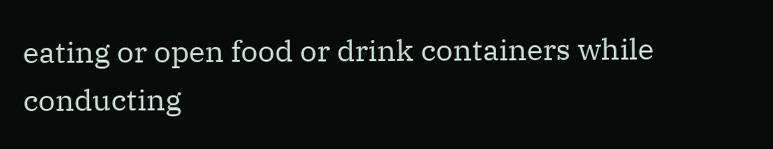eating or open food or drink containers while conducting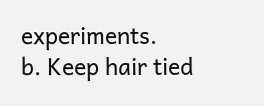experiments.
b. Keep hair tied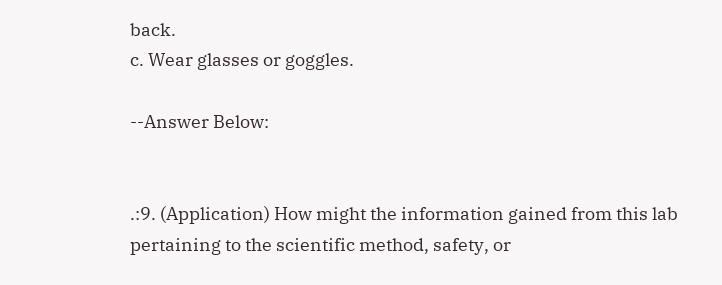back.
c. Wear glasses or goggles.

--Answer Below:


.:9. (Application) How might the information gained from this lab pertaining to the scientific method, safety, or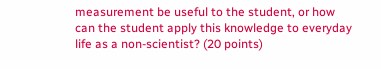measurement be useful to the student, or how can the student apply this knowledge to everyday life as a non-scientist? (20 points)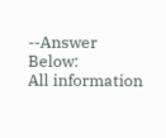--Answer Below:
All information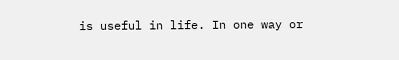is useful in life. In one way or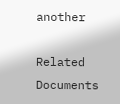another

Related Documents